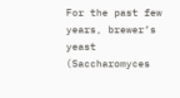For the past few years, brewer’s yeast (Saccharomyces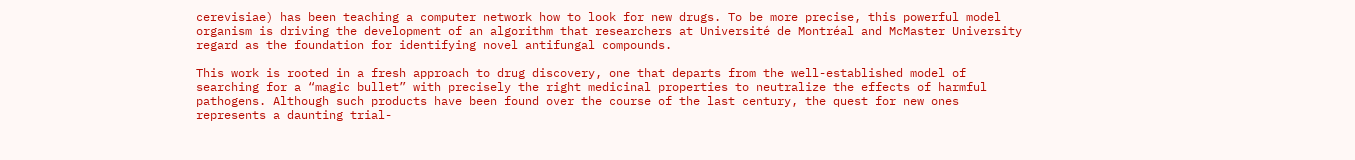cerevisiae) has been teaching a computer network how to look for new drugs. To be more precise, this powerful model organism is driving the development of an algorithm that researchers at Université de Montréal and McMaster University regard as the foundation for identifying novel antifungal compounds.

This work is rooted in a fresh approach to drug discovery, one that departs from the well-established model of searching for a “magic bullet” with precisely the right medicinal properties to neutralize the effects of harmful pathogens. Although such products have been found over the course of the last century, the quest for new ones represents a daunting trial-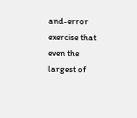and-error exercise that even the largest of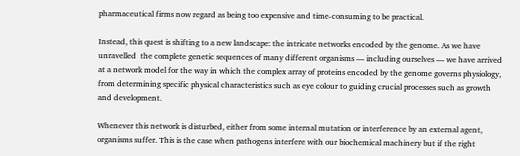pharmaceutical firms now regard as being too expensive and time-consuming to be practical.

Instead, this quest is shifting to a new landscape: the intricate networks encoded by the genome. As we have unravelled  the complete genetic sequences of many different organisms — including ourselves — we have arrived at a network model for the way in which the complex array of proteins encoded by the genome governs physiology, from determining specific physical characteristics such as eye colour to guiding crucial processes such as growth and development.

Whenever this network is disturbed, either from some internal mutation or interference by an external agent, organisms suffer. This is the case when pathogens interfere with our biochemical machinery but if the right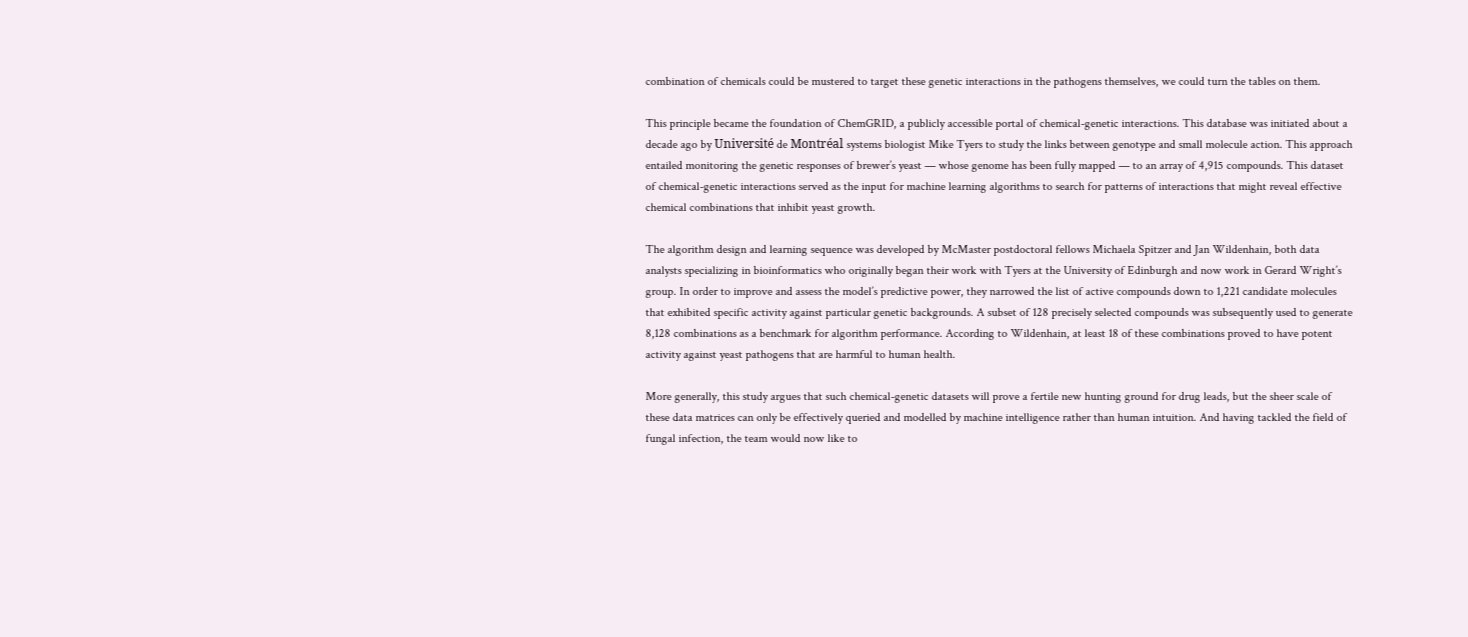combination of chemicals could be mustered to target these genetic interactions in the pathogens themselves, we could turn the tables on them.

This principle became the foundation of ChemGRID, a publicly accessible portal of chemical-genetic interactions. This database was initiated about a decade ago by Université de Montréal systems biologist Mike Tyers to study the links between genotype and small molecule action. This approach entailed monitoring the genetic responses of brewer’s yeast — whose genome has been fully mapped — to an array of 4,915 compounds. This dataset of chemical-genetic interactions served as the input for machine learning algorithms to search for patterns of interactions that might reveal effective chemical combinations that inhibit yeast growth.

The algorithm design and learning sequence was developed by McMaster postdoctoral fellows Michaela Spitzer and Jan Wildenhain, both data analysts specializing in bioinformatics who originally began their work with Tyers at the University of Edinburgh and now work in Gerard Wright’s group. In order to improve and assess the model’s predictive power, they narrowed the list of active compounds down to 1,221 candidate molecules that exhibited specific activity against particular genetic backgrounds. A subset of 128 precisely selected compounds was subsequently used to generate 8,128 combinations as a benchmark for algorithm performance. According to Wildenhain, at least 18 of these combinations proved to have potent activity against yeast pathogens that are harmful to human health.

More generally, this study argues that such chemical-genetic datasets will prove a fertile new hunting ground for drug leads, but the sheer scale of these data matrices can only be effectively queried and modelled by machine intelligence rather than human intuition. And having tackled the field of fungal infection, the team would now like to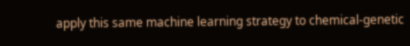apply this same machine learning strategy to chemical-genetic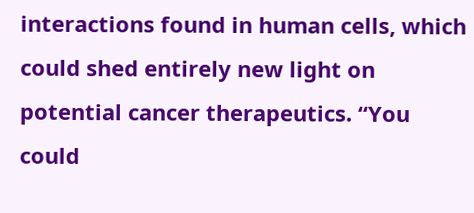interactions found in human cells, which could shed entirely new light on potential cancer therapeutics. “You could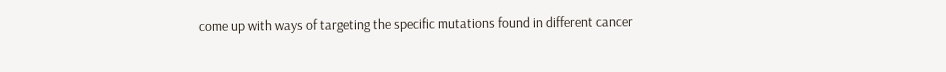come up with ways of targeting the specific mutations found in different cancer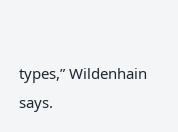types,” Wildenhain says.